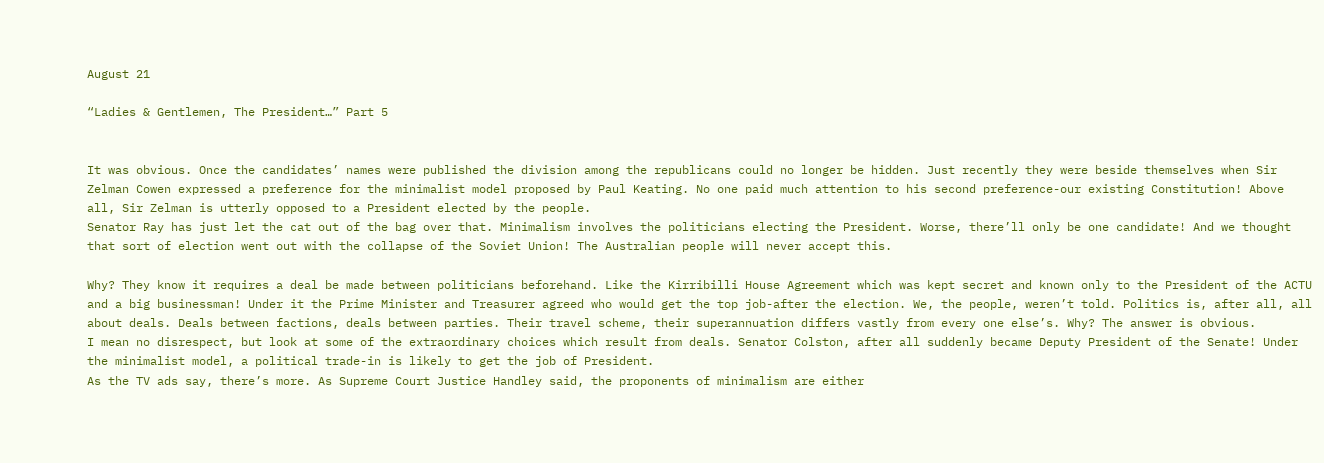August 21

“Ladies & Gentlemen, The President…” Part 5


It was obvious. Once the candidates’ names were published the division among the republicans could no longer be hidden. Just recently they were beside themselves when Sir Zelman Cowen expressed a preference for the minimalist model proposed by Paul Keating. No one paid much attention to his second preference-our existing Constitution! Above all, Sir Zelman is utterly opposed to a President elected by the people.
Senator Ray has just let the cat out of the bag over that. Minimalism involves the politicians electing the President. Worse, there’ll only be one candidate! And we thought that sort of election went out with the collapse of the Soviet Union! The Australian people will never accept this.

Why? They know it requires a deal be made between politicians beforehand. Like the Kirribilli House Agreement which was kept secret and known only to the President of the ACTU and a big businessman! Under it the Prime Minister and Treasurer agreed who would get the top job-after the election. We, the people, weren’t told. Politics is, after all, all about deals. Deals between factions, deals between parties. Their travel scheme, their superannuation differs vastly from every one else’s. Why? The answer is obvious.
I mean no disrespect, but look at some of the extraordinary choices which result from deals. Senator Colston, after all suddenly became Deputy President of the Senate! Under the minimalist model, a political trade-in is likely to get the job of President.
As the TV ads say, there’s more. As Supreme Court Justice Handley said, the proponents of minimalism are either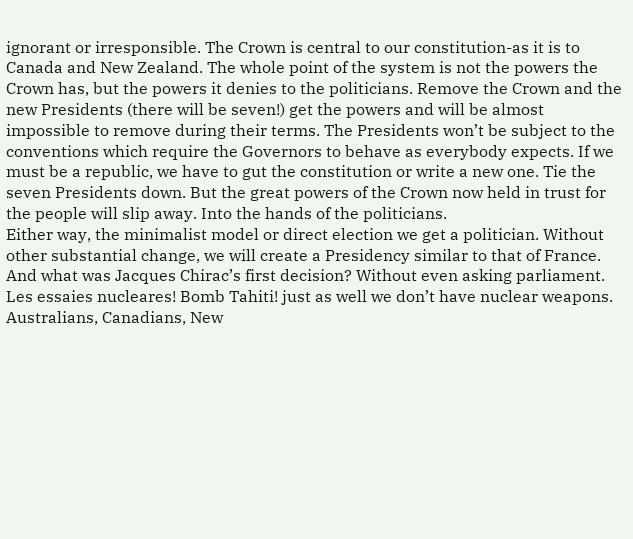ignorant or irresponsible. The Crown is central to our constitution-as it is to Canada and New Zealand. The whole point of the system is not the powers the Crown has, but the powers it denies to the politicians. Remove the Crown and the new Presidents (there will be seven!) get the powers and will be almost impossible to remove during their terms. The Presidents won’t be subject to the conventions which require the Governors to behave as everybody expects. If we must be a republic, we have to gut the constitution or write a new one. Tie the seven Presidents down. But the great powers of the Crown now held in trust for the people will slip away. Into the hands of the politicians.
Either way, the minimalist model or direct election we get a politician. Without other substantial change, we will create a Presidency similar to that of France. And what was Jacques Chirac’s first decision? Without even asking parliament. Les essaies nucleares! Bomb Tahiti! just as well we don’t have nuclear weapons.
Australians, Canadians, New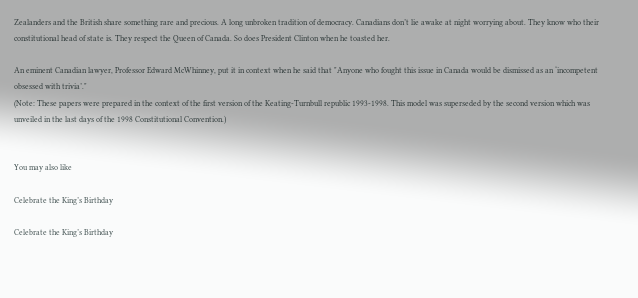Zealanders and the British share something rare and precious. A long unbroken tradition of democracy. Canadians don’t lie awake at night worrying about. They know who their constitutional head of state is. They respect the Queen of Canada. So does President Clinton when he toasted her.

An eminent Canadian lawyer, Professor Edward McWhinney, put it in context when he said that "Anyone who fought this issue in Canada would be dismissed as an ‘incompetent obsessed with trivia’."
(Note: These papers were prepared in the context of the first version of the Keating-Turnbull republic 1993-1998. This model was superseded by the second version which was unveiled in the last days of the 1998 Constitutional Convention.)


You may also like

Celebrate the King’s Birthday

Celebrate the King’s Birthday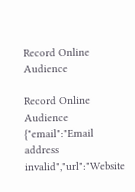Record Online Audience

Record Online Audience
{"email":"Email address invalid","url":"Website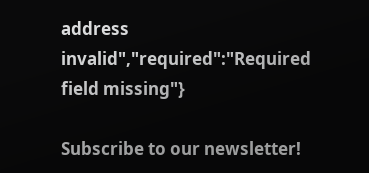address invalid","required":"Required field missing"}

Subscribe to our newsletter!